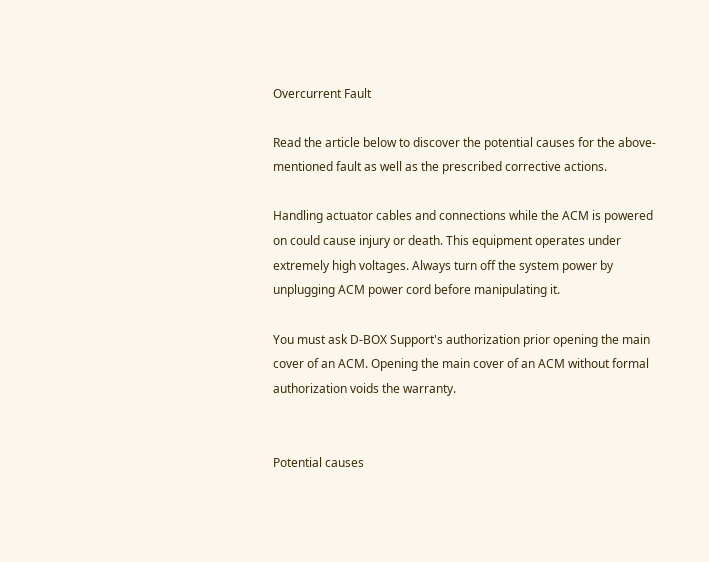Overcurrent Fault

Read the article below to discover the potential causes for the above-mentioned fault as well as the prescribed corrective actions.

Handling actuator cables and connections while the ACM is powered on could cause injury or death. This equipment operates under extremely high voltages. Always turn off the system power by unplugging ACM power cord before manipulating it.

You must ask D-BOX Support's authorization prior opening the main cover of an ACM. Opening the main cover of an ACM without formal authorization voids the warranty.


Potential causes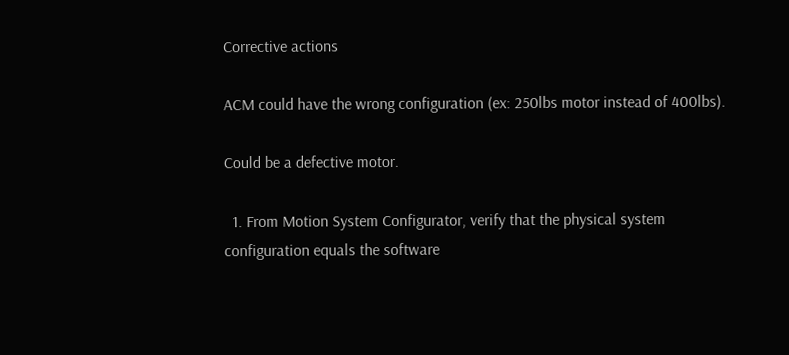Corrective actions

ACM could have the wrong configuration (ex: 250lbs motor instead of 400lbs).

Could be a defective motor.

  1. From Motion System Configurator, verify that the physical system configuration equals the software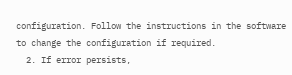configuration. Follow the instructions in the software to change the configuration if required.
  2. If error persists,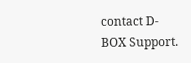contact D-BOX Support.